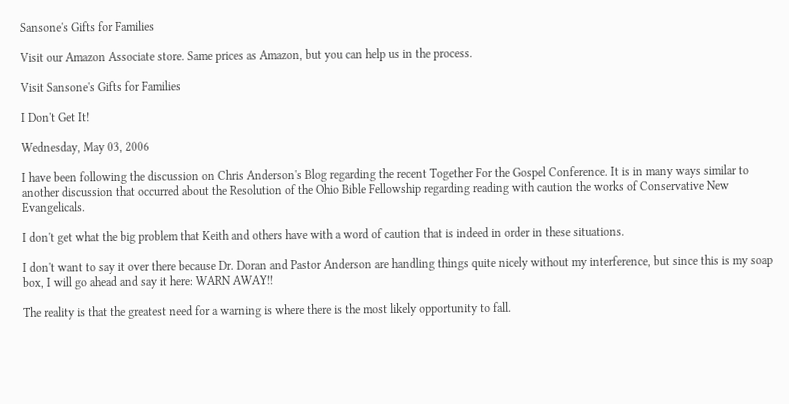Sansone's Gifts for Families

Visit our Amazon Associate store. Same prices as Amazon, but you can help us in the process.

Visit Sansone's Gifts for Families

I Don't Get It!

Wednesday, May 03, 2006

I have been following the discussion on Chris Anderson's Blog regarding the recent Together For the Gospel Conference. It is in many ways similar to another discussion that occurred about the Resolution of the Ohio Bible Fellowship regarding reading with caution the works of Conservative New Evangelicals.

I don't get what the big problem that Keith and others have with a word of caution that is indeed in order in these situations.

I don't want to say it over there because Dr. Doran and Pastor Anderson are handling things quite nicely without my interference, but since this is my soap box, I will go ahead and say it here: WARN AWAY!!

The reality is that the greatest need for a warning is where there is the most likely opportunity to fall.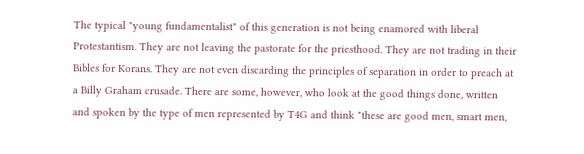The typical "young fundamentalist" of this generation is not being enamored with liberal Protestantism. They are not leaving the pastorate for the priesthood. They are not trading in their Bibles for Korans. They are not even discarding the principles of separation in order to preach at a Billy Graham crusade. There are some, however, who look at the good things done, written and spoken by the type of men represented by T4G and think "these are good men, smart men,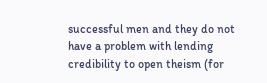successful men and they do not have a problem with lending credibility to open theism (for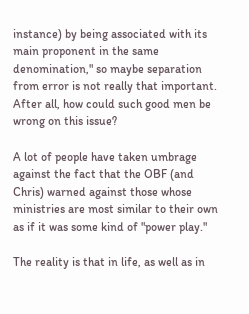instance) by being associated with its main proponent in the same denomination," so maybe separation from error is not really that important. After all, how could such good men be wrong on this issue?

A lot of people have taken umbrage against the fact that the OBF (and Chris) warned against those whose ministries are most similar to their own as if it was some kind of "power play."

The reality is that in life, as well as in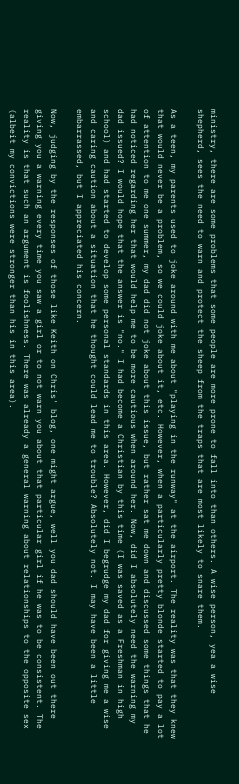ministry, there are some problems that some people are more prone to fall into than others. A wise person, yea a wise shepherd, sees the need to warn and protect the sheep from the traps that are most likely to snare them.

As a teen, my parents used to joke around with me about "playing in the runway" at the airport. The reality was that they knew that would never be a problem, so we could joke about it, etc. However, when a particularly pretty blonde started to pay a lot of attention to me one summer, my dad did not joke about this issue, but rather sat me down and discussed some things that he had noticed regarding her that would help me to be more cautious when around her. Now, did I absolutely need the warning my dad issued? I would hope that the answer is "no." I had become a Christian by this time (I was saved as a Freshman in high school) and had started to develop some personal standards in this area. However, did I begrudge my dad for giving me a wise and caring caution about a situation that he thought could lead me to trouble? Absolutely not. I may have been a little embarrassed, but I appreciated his concern.

Now, judging by the responses of those like Keith on Chris' blog, one might argue, well you dad should have been out there giving you a warning every time you saw a girl or to not warn you about that particular girl if he was to be consistent. The reality is that such an argument is foolishness. There was already a general warning about relationships to the opposite sex (albeit my convictions were stronger than his in this area).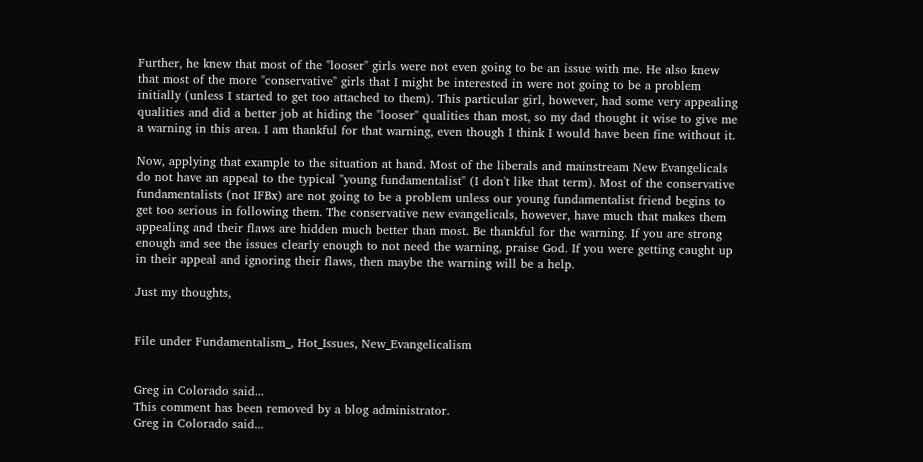Further, he knew that most of the "looser" girls were not even going to be an issue with me. He also knew that most of the more "conservative" girls that I might be interested in were not going to be a problem initially (unless I started to get too attached to them). This particular girl, however, had some very appealing qualities and did a better job at hiding the "looser" qualities than most, so my dad thought it wise to give me a warning in this area. I am thankful for that warning, even though I think I would have been fine without it.

Now, applying that example to the situation at hand. Most of the liberals and mainstream New Evangelicals do not have an appeal to the typical "young fundamentalist" (I don't like that term). Most of the conservative fundamentalists (not IFBx) are not going to be a problem unless our young fundamentalist friend begins to get too serious in following them. The conservative new evangelicals, however, have much that makes them appealing and their flaws are hidden much better than most. Be thankful for the warning. If you are strong enough and see the issues clearly enough to not need the warning, praise God. If you were getting caught up in their appeal and ignoring their flaws, then maybe the warning will be a help.

Just my thoughts,


File under Fundamentalism_, Hot_Issues, New_Evangelicalism


Greg in Colorado said...
This comment has been removed by a blog administrator.
Greg in Colorado said...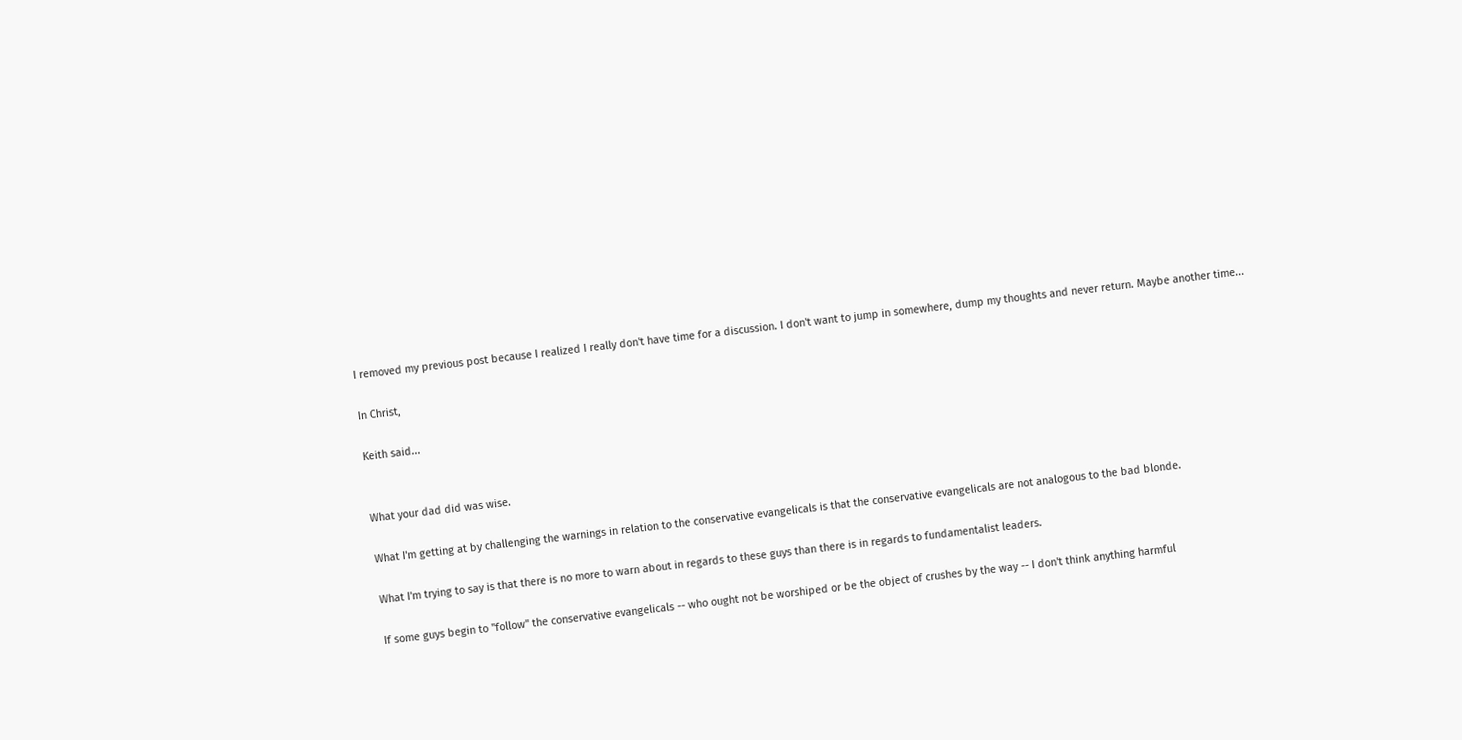I removed my previous post because I realized I really don't have time for a discussion. I don't want to jump in somewhere, dump my thoughts and never return. Maybe another time...

In Christ,

Keith said...


What your dad did was wise.

What I'm getting at by challenging the warnings in relation to the conservative evangelicals is that the conservative evangelicals are not analogous to the bad blonde.

What I'm trying to say is that there is no more to warn about in regards to these guys than there is in regards to fundamentalist leaders.

If some guys begin to "follow" the conservative evangelicals -- who ought not be worshiped or be the object of crushes by the way -- I don't think anything harmful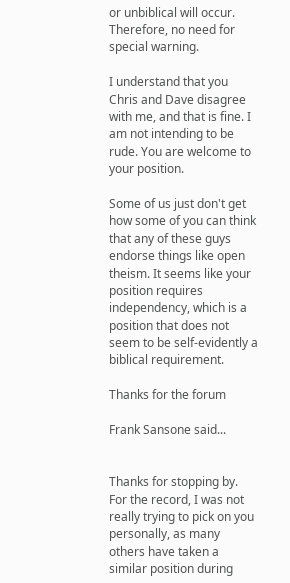or unbiblical will occur. Therefore, no need for special warning.

I understand that you Chris and Dave disagree with me, and that is fine. I am not intending to be rude. You are welcome to your position.

Some of us just don't get how some of you can think that any of these guys endorse things like open theism. It seems like your position requires independency, which is a position that does not seem to be self-evidently a biblical requirement.

Thanks for the forum

Frank Sansone said...


Thanks for stopping by. For the record, I was not really trying to pick on you personally, as many others have taken a similar position during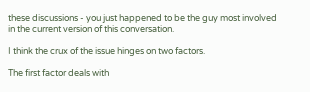these discussions - you just happened to be the guy most involved in the current version of this conversation.

I think the crux of the issue hinges on two factors.

The first factor deals with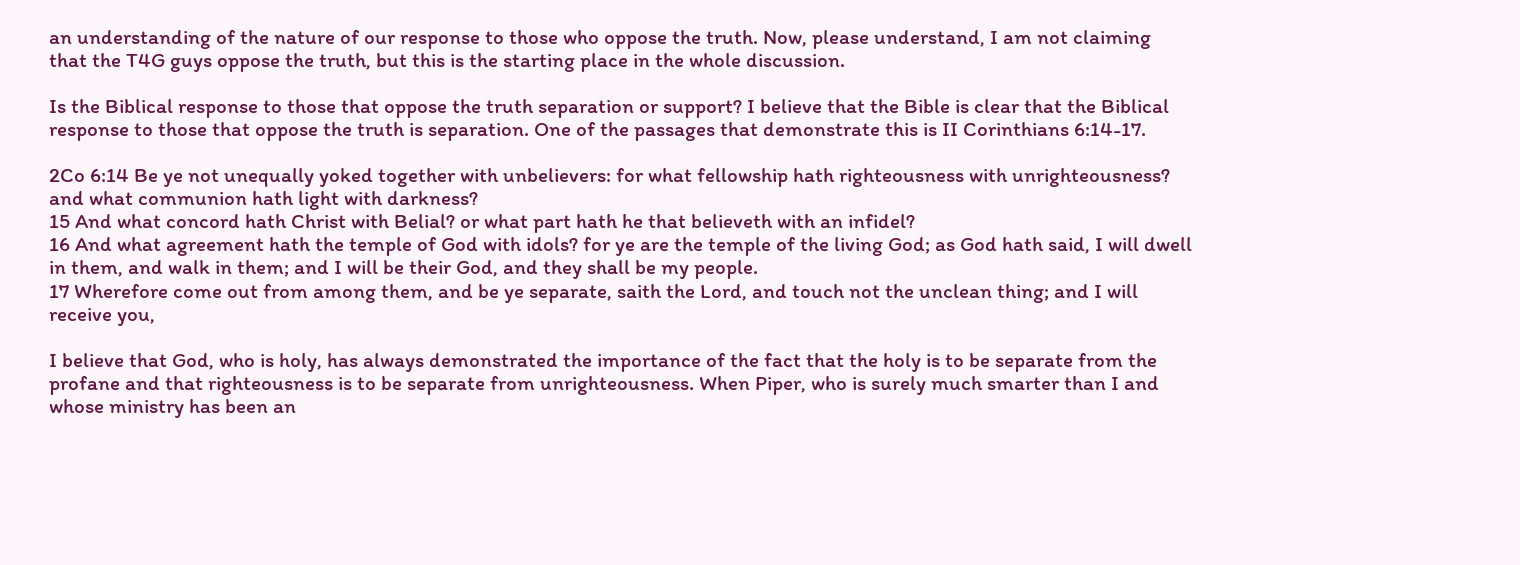an understanding of the nature of our response to those who oppose the truth. Now, please understand, I am not claiming that the T4G guys oppose the truth, but this is the starting place in the whole discussion.

Is the Biblical response to those that oppose the truth separation or support? I believe that the Bible is clear that the Biblical response to those that oppose the truth is separation. One of the passages that demonstrate this is II Corinthians 6:14-17.

2Co 6:14 Be ye not unequally yoked together with unbelievers: for what fellowship hath righteousness with unrighteousness? and what communion hath light with darkness?
15 And what concord hath Christ with Belial? or what part hath he that believeth with an infidel?
16 And what agreement hath the temple of God with idols? for ye are the temple of the living God; as God hath said, I will dwell in them, and walk in them; and I will be their God, and they shall be my people.
17 Wherefore come out from among them, and be ye separate, saith the Lord, and touch not the unclean thing; and I will receive you,

I believe that God, who is holy, has always demonstrated the importance of the fact that the holy is to be separate from the profane and that righteousness is to be separate from unrighteousness. When Piper, who is surely much smarter than I and whose ministry has been an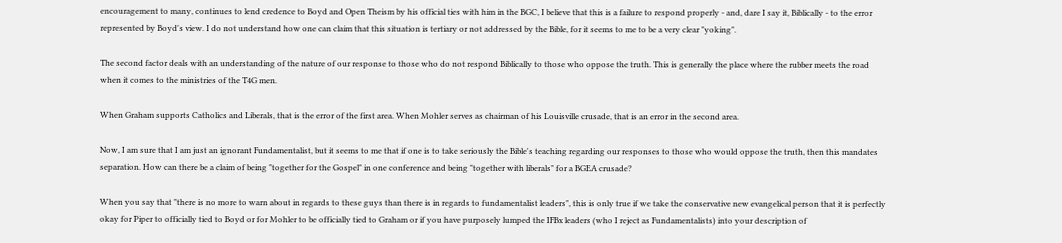encouragement to many, continues to lend credence to Boyd and Open Theism by his official ties with him in the BGC, I believe that this is a failure to respond properly - and, dare I say it, Biblically - to the error represented by Boyd's view. I do not understand how one can claim that this situation is tertiary or not addressed by the Bible, for it seems to me to be a very clear "yoking".

The second factor deals with an understanding of the nature of our response to those who do not respond Biblically to those who oppose the truth. This is generally the place where the rubber meets the road when it comes to the ministries of the T4G men.

When Graham supports Catholics and Liberals, that is the error of the first area. When Mohler serves as chairman of his Louisville crusade, that is an error in the second area.

Now, I am sure that I am just an ignorant Fundamentalist, but it seems to me that if one is to take seriously the Bible's teaching regarding our responses to those who would oppose the truth, then this mandates separation. How can there be a claim of being "together for the Gospel" in one conference and being "together with liberals" for a BGEA crusade?

When you say that "there is no more to warn about in regards to these guys than there is in regards to fundamentalist leaders", this is only true if we take the conservative new evangelical person that it is perfectly okay for Piper to officially tied to Boyd or for Mohler to be officially tied to Graham or if you have purposely lumped the IFBx leaders (who I reject as Fundamentalists) into your description of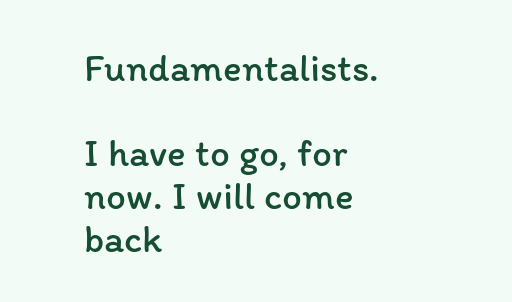Fundamentalists.

I have to go, for now. I will come back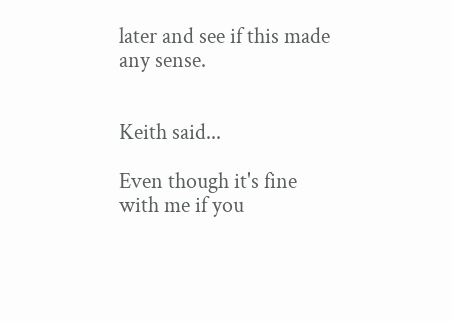later and see if this made any sense.


Keith said...

Even though it's fine with me if you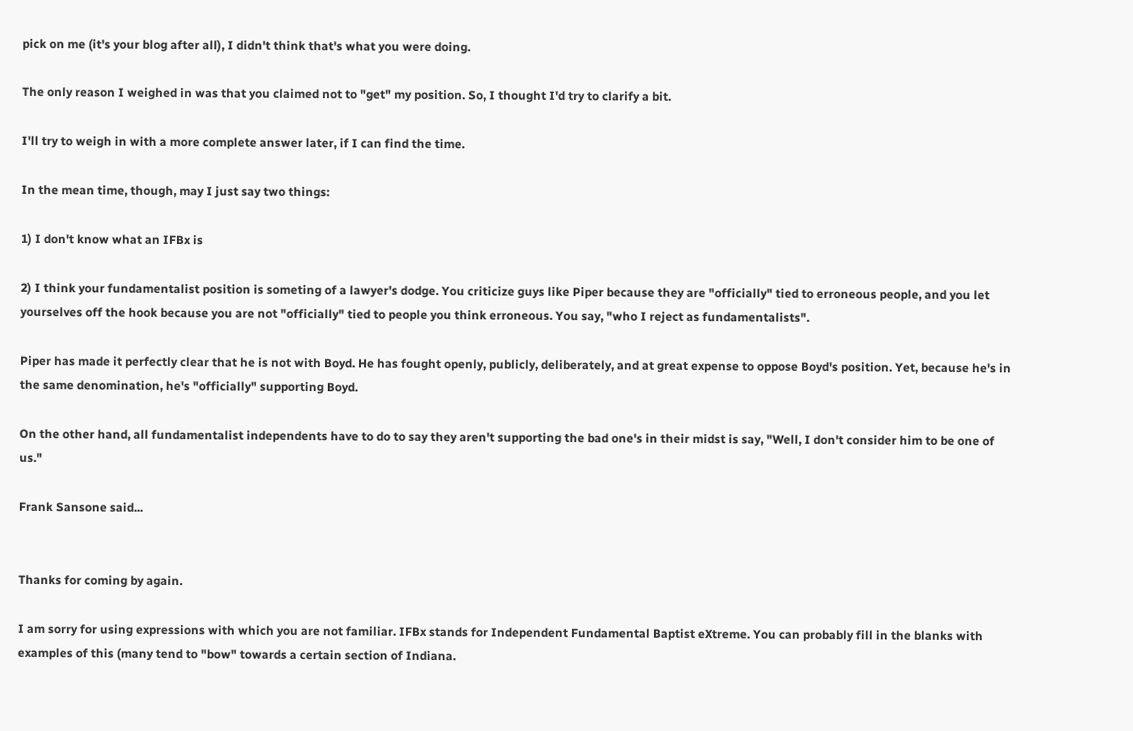pick on me (it's your blog after all), I didn't think that's what you were doing.

The only reason I weighed in was that you claimed not to "get" my position. So, I thought I'd try to clarify a bit.

I'll try to weigh in with a more complete answer later, if I can find the time.

In the mean time, though, may I just say two things:

1) I don't know what an IFBx is

2) I think your fundamentalist position is someting of a lawyer's dodge. You criticize guys like Piper because they are "officially" tied to erroneous people, and you let yourselves off the hook because you are not "officially" tied to people you think erroneous. You say, "who I reject as fundamentalists".

Piper has made it perfectly clear that he is not with Boyd. He has fought openly, publicly, deliberately, and at great expense to oppose Boyd's position. Yet, because he's in the same denomination, he's "officially" supporting Boyd.

On the other hand, all fundamentalist independents have to do to say they aren't supporting the bad one's in their midst is say, "Well, I don't consider him to be one of us."

Frank Sansone said...


Thanks for coming by again.

I am sorry for using expressions with which you are not familiar. IFBx stands for Independent Fundamental Baptist eXtreme. You can probably fill in the blanks with examples of this (many tend to "bow" towards a certain section of Indiana.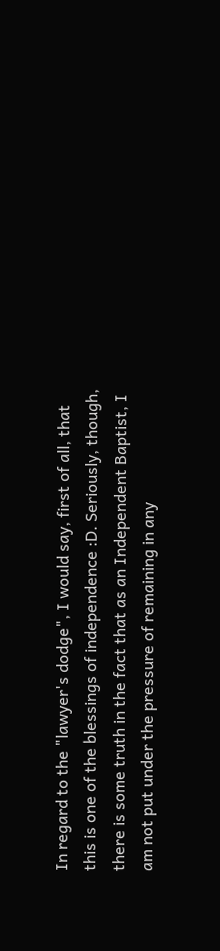In regard to the "lawyer's dodge", I would say, first of all, that this is one of the blessings of independence :D. Seriously, though, there is some truth in the fact that as an Independent Baptist, I am not put under the pressure of remaining in any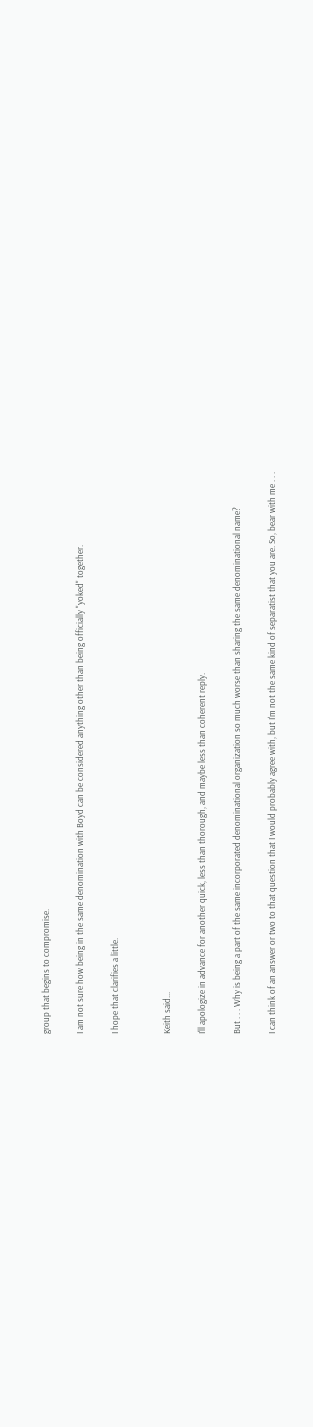group that begins to compromise.

I am not sure how being in the same denomination with Boyd can be considered anything other than being officially "yoked" together.

I hope that clarifies a little.


Keith said...

I'll apologize in advance for another quick, less than thorough, and maybe less than coherent reply.

But . . . Why is being a part of the same incorporated denominational organization so much worse than sharing the same denominational name?

I can think of an answer or two to that question that I would probably agree with, but I'm not the same kind of separatist that you are. So, bear with me . . .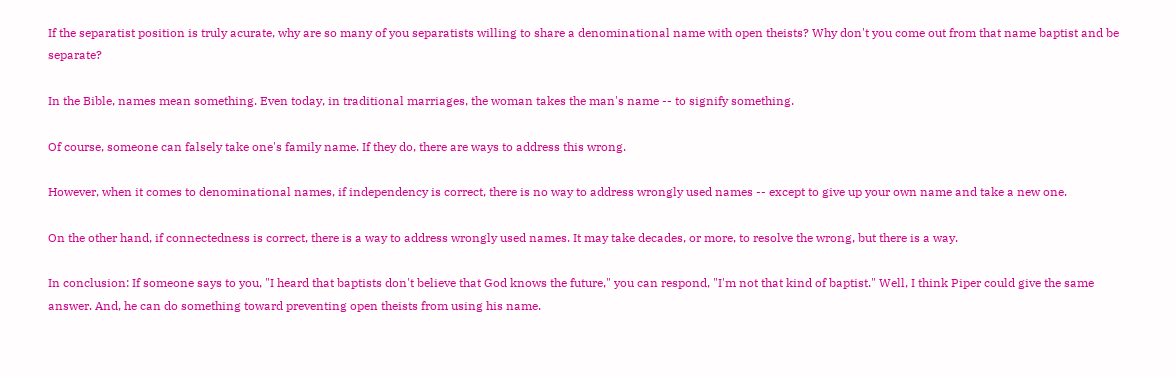If the separatist position is truly acurate, why are so many of you separatists willing to share a denominational name with open theists? Why don't you come out from that name baptist and be separate?

In the Bible, names mean something. Even today, in traditional marriages, the woman takes the man's name -- to signify something.

Of course, someone can falsely take one's family name. If they do, there are ways to address this wrong.

However, when it comes to denominational names, if independency is correct, there is no way to address wrongly used names -- except to give up your own name and take a new one.

On the other hand, if connectedness is correct, there is a way to address wrongly used names. It may take decades, or more, to resolve the wrong, but there is a way.

In conclusion: If someone says to you, "I heard that baptists don't believe that God knows the future," you can respond, "I'm not that kind of baptist." Well, I think Piper could give the same answer. And, he can do something toward preventing open theists from using his name.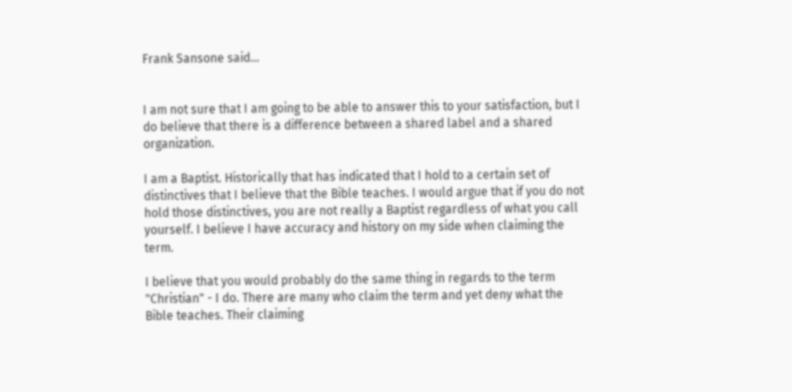Frank Sansone said...


I am not sure that I am going to be able to answer this to your satisfaction, but I do believe that there is a difference between a shared label and a shared organization.

I am a Baptist. Historically that has indicated that I hold to a certain set of distinctives that I believe that the Bible teaches. I would argue that if you do not hold those distinctives, you are not really a Baptist regardless of what you call yourself. I believe I have accuracy and history on my side when claiming the term.

I believe that you would probably do the same thing in regards to the term "Christian" - I do. There are many who claim the term and yet deny what the Bible teaches. Their claiming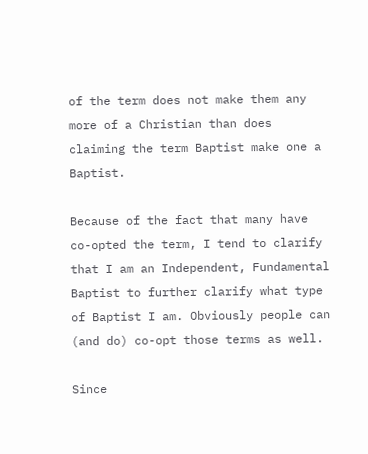of the term does not make them any more of a Christian than does claiming the term Baptist make one a Baptist.

Because of the fact that many have co-opted the term, I tend to clarify that I am an Independent, Fundamental Baptist to further clarify what type of Baptist I am. Obviously people can (and do) co-opt those terms as well.

Since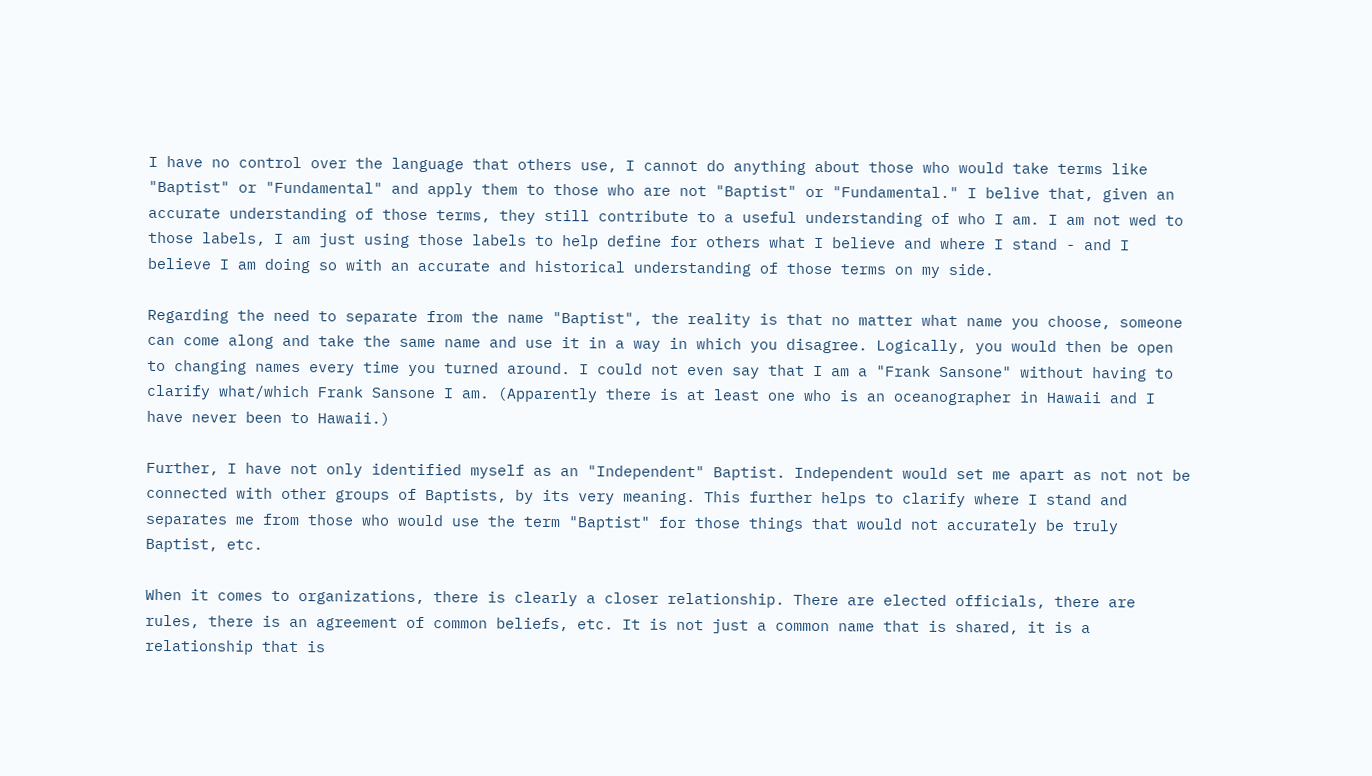I have no control over the language that others use, I cannot do anything about those who would take terms like "Baptist" or "Fundamental" and apply them to those who are not "Baptist" or "Fundamental." I belive that, given an accurate understanding of those terms, they still contribute to a useful understanding of who I am. I am not wed to those labels, I am just using those labels to help define for others what I believe and where I stand - and I believe I am doing so with an accurate and historical understanding of those terms on my side.

Regarding the need to separate from the name "Baptist", the reality is that no matter what name you choose, someone can come along and take the same name and use it in a way in which you disagree. Logically, you would then be open to changing names every time you turned around. I could not even say that I am a "Frank Sansone" without having to clarify what/which Frank Sansone I am. (Apparently there is at least one who is an oceanographer in Hawaii and I have never been to Hawaii.)

Further, I have not only identified myself as an "Independent" Baptist. Independent would set me apart as not not be connected with other groups of Baptists, by its very meaning. This further helps to clarify where I stand and separates me from those who would use the term "Baptist" for those things that would not accurately be truly Baptist, etc.

When it comes to organizations, there is clearly a closer relationship. There are elected officials, there are rules, there is an agreement of common beliefs, etc. It is not just a common name that is shared, it is a relationship that is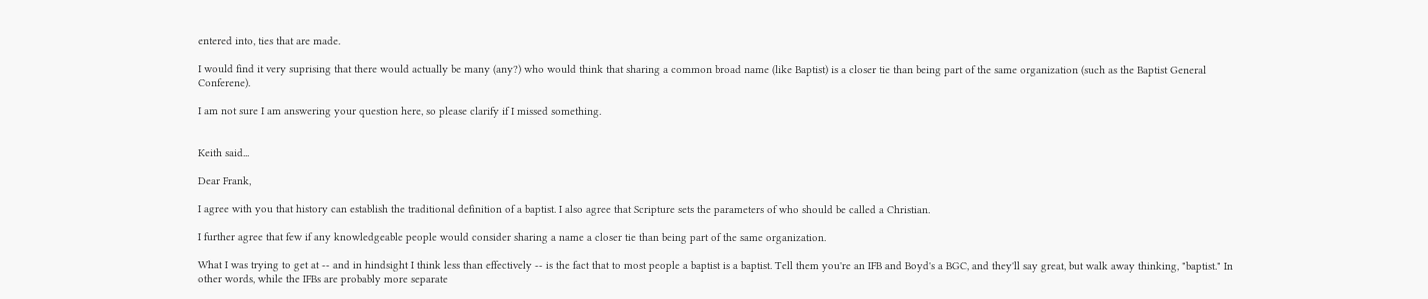entered into, ties that are made.

I would find it very suprising that there would actually be many (any?) who would think that sharing a common broad name (like Baptist) is a closer tie than being part of the same organization (such as the Baptist General Conferene).

I am not sure I am answering your question here, so please clarify if I missed something.


Keith said...

Dear Frank,

I agree with you that history can establish the traditional definition of a baptist. I also agree that Scripture sets the parameters of who should be called a Christian.

I further agree that few if any knowledgeable people would consider sharing a name a closer tie than being part of the same organization.

What I was trying to get at -- and in hindsight I think less than effectively -- is the fact that to most people a baptist is a baptist. Tell them you're an IFB and Boyd's a BGC, and they'll say great, but walk away thinking, "baptist." In other words, while the IFBs are probably more separate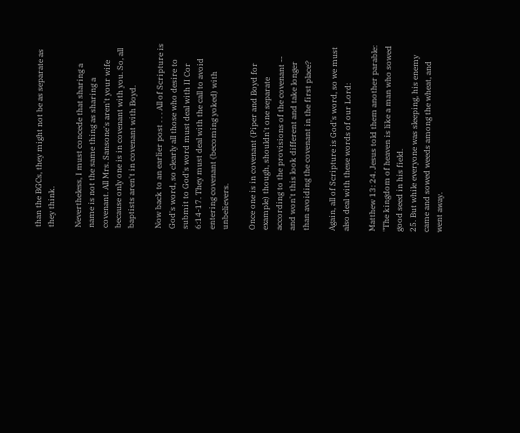than the BGCs, they might not be as separate as they think.

Nevertheless, I must concede that sharing a name is not the same thing as sharing a covenant. All Mrs. Sansone's aren't your wife because only one is in covenant with you. So, all baptists aren't in covenant with Boyd.

Now back to an earlier post . . . All of Scripture is God's word, so clearly all those who desire to submit to God's word must deal with II Cor 6:14-17. They must deal with the call to avoid entering covenant (becoming yoked) with unbelievers.

Once one is in covenant (Piper and Boyd for example) though, shouldn't one separate according to the provisions of the covenant -- and won't this look different and take longer than avoiding the covenant in the first place?

Again, all of Scripture is God's word, so we must also deal with these words of our Lord:

Matthew 13: 24. Jesus told them another parable: "The kingdom of heaven is like a man who sowed good seed in his field.
25. But while everyone was sleeping, his enemy came and sowed weeds among the wheat, and went away.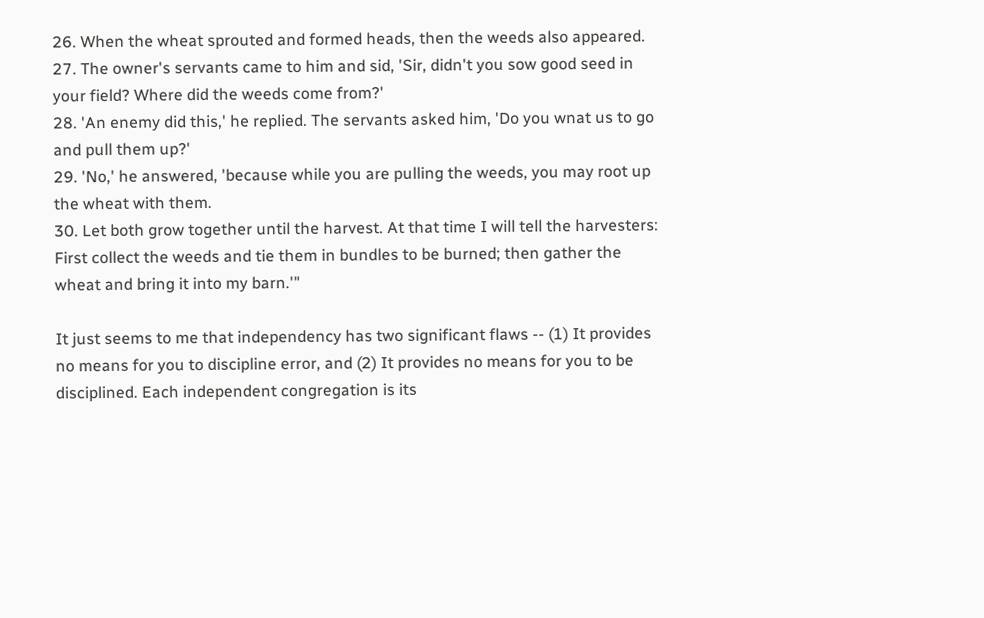26. When the wheat sprouted and formed heads, then the weeds also appeared.
27. The owner's servants came to him and sid, 'Sir, didn't you sow good seed in your field? Where did the weeds come from?'
28. 'An enemy did this,' he replied. The servants asked him, 'Do you wnat us to go and pull them up?'
29. 'No,' he answered, 'because while you are pulling the weeds, you may root up the wheat with them.
30. Let both grow together until the harvest. At that time I will tell the harvesters: First collect the weeds and tie them in bundles to be burned; then gather the wheat and bring it into my barn.'"

It just seems to me that independency has two significant flaws -- (1) It provides no means for you to discipline error, and (2) It provides no means for you to be disciplined. Each independent congregation is its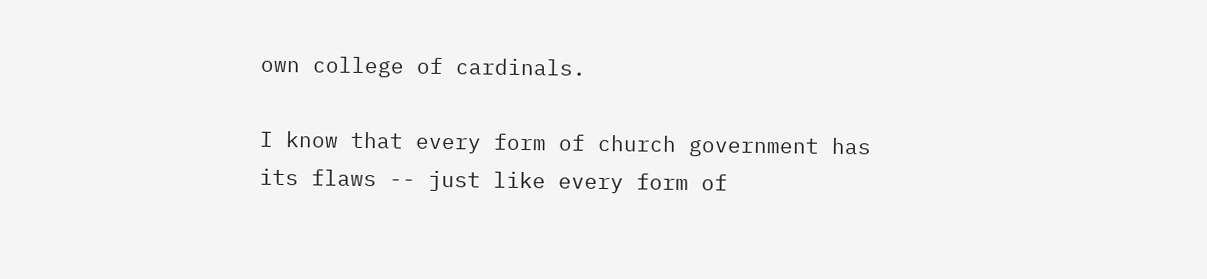own college of cardinals.

I know that every form of church government has its flaws -- just like every form of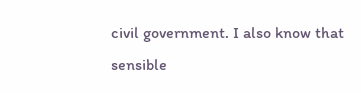civil government. I also know that sensible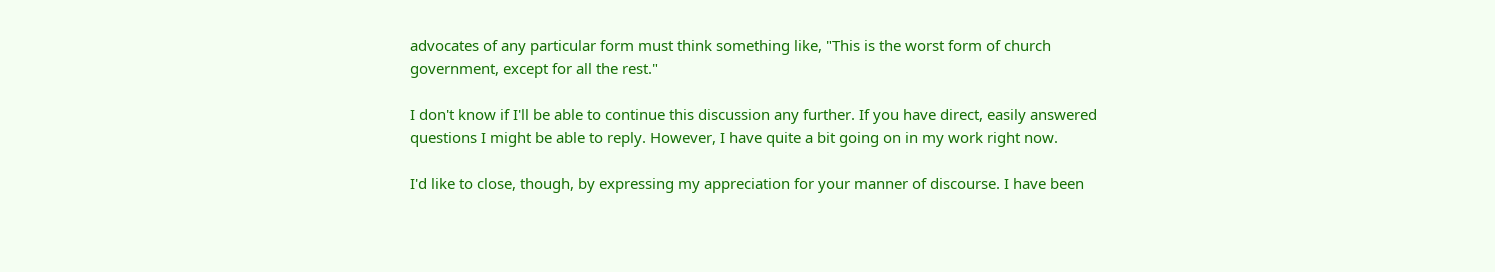advocates of any particular form must think something like, "This is the worst form of church government, except for all the rest."

I don't know if I'll be able to continue this discussion any further. If you have direct, easily answered questions I might be able to reply. However, I have quite a bit going on in my work right now.

I'd like to close, though, by expressing my appreciation for your manner of discourse. I have been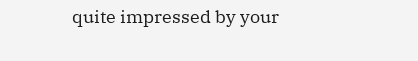quite impressed by your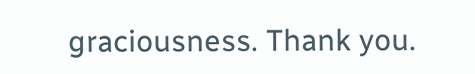graciousness. Thank you.